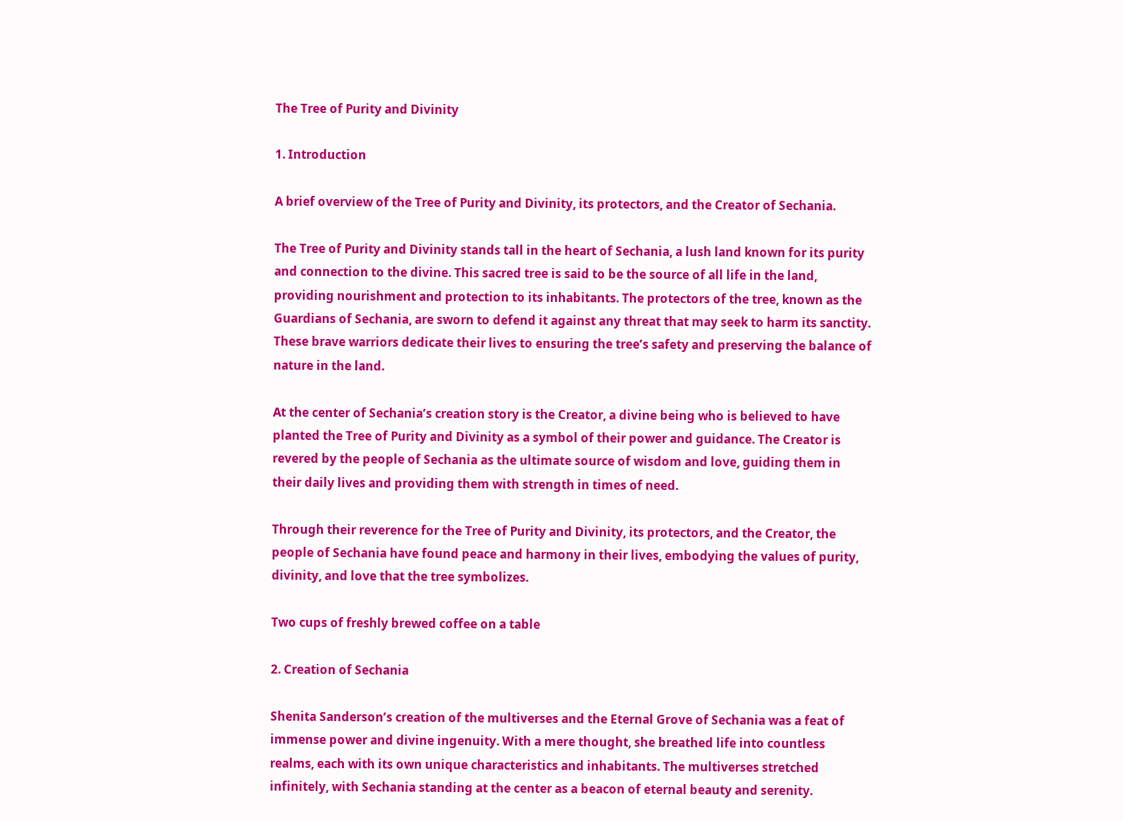The Tree of Purity and Divinity

1. Introduction

A brief overview of the Tree of Purity and Divinity, its protectors, and the Creator of Sechania.

The Tree of Purity and Divinity stands tall in the heart of Sechania, a lush land known for its purity and connection to the divine. This sacred tree is said to be the source of all life in the land, providing nourishment and protection to its inhabitants. The protectors of the tree, known as the Guardians of Sechania, are sworn to defend it against any threat that may seek to harm its sanctity. These brave warriors dedicate their lives to ensuring the tree’s safety and preserving the balance of nature in the land.

At the center of Sechania’s creation story is the Creator, a divine being who is believed to have planted the Tree of Purity and Divinity as a symbol of their power and guidance. The Creator is revered by the people of Sechania as the ultimate source of wisdom and love, guiding them in their daily lives and providing them with strength in times of need.

Through their reverence for the Tree of Purity and Divinity, its protectors, and the Creator, the people of Sechania have found peace and harmony in their lives, embodying the values of purity, divinity, and love that the tree symbolizes.

Two cups of freshly brewed coffee on a table

2. Creation of Sechania

Shenita Sanderson’s creation of the multiverses and the Eternal Grove of Sechania was a feat of immense power and divine ingenuity. With a mere thought, she breathed life into countless realms, each with its own unique characteristics and inhabitants. The multiverses stretched infinitely, with Sechania standing at the center as a beacon of eternal beauty and serenity.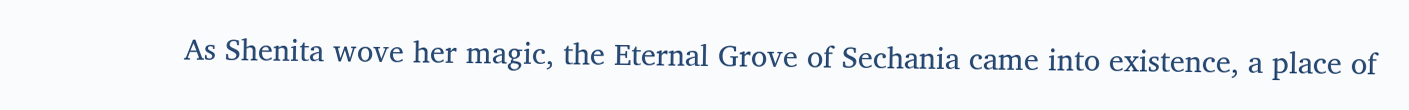As Shenita wove her magic, the Eternal Grove of Sechania came into existence, a place of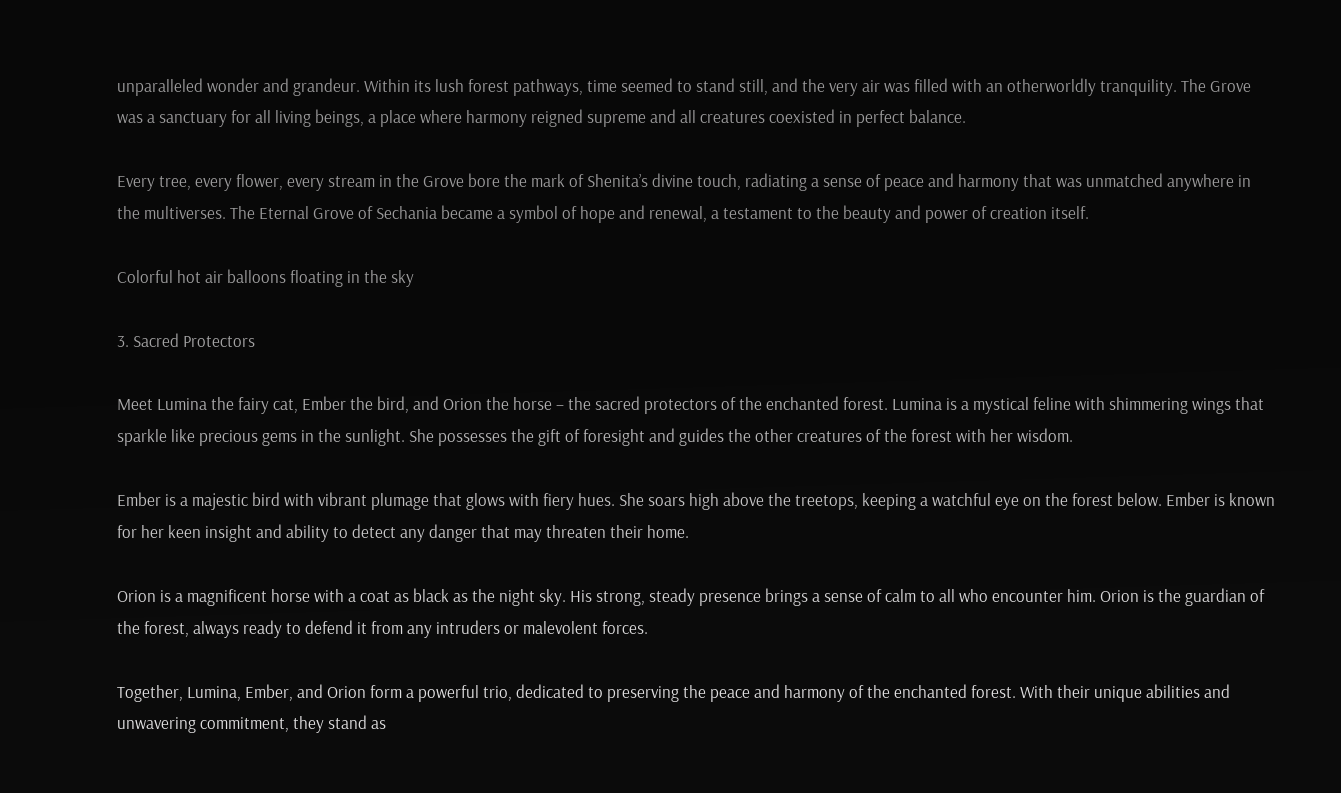unparalleled wonder and grandeur. Within its lush forest pathways, time seemed to stand still, and the very air was filled with an otherworldly tranquility. The Grove was a sanctuary for all living beings, a place where harmony reigned supreme and all creatures coexisted in perfect balance.

Every tree, every flower, every stream in the Grove bore the mark of Shenita’s divine touch, radiating a sense of peace and harmony that was unmatched anywhere in the multiverses. The Eternal Grove of Sechania became a symbol of hope and renewal, a testament to the beauty and power of creation itself.

Colorful hot air balloons floating in the sky

3. Sacred Protectors

Meet Lumina the fairy cat, Ember the bird, and Orion the horse – the sacred protectors of the enchanted forest. Lumina is a mystical feline with shimmering wings that sparkle like precious gems in the sunlight. She possesses the gift of foresight and guides the other creatures of the forest with her wisdom.

Ember is a majestic bird with vibrant plumage that glows with fiery hues. She soars high above the treetops, keeping a watchful eye on the forest below. Ember is known for her keen insight and ability to detect any danger that may threaten their home.

Orion is a magnificent horse with a coat as black as the night sky. His strong, steady presence brings a sense of calm to all who encounter him. Orion is the guardian of the forest, always ready to defend it from any intruders or malevolent forces.

Together, Lumina, Ember, and Orion form a powerful trio, dedicated to preserving the peace and harmony of the enchanted forest. With their unique abilities and unwavering commitment, they stand as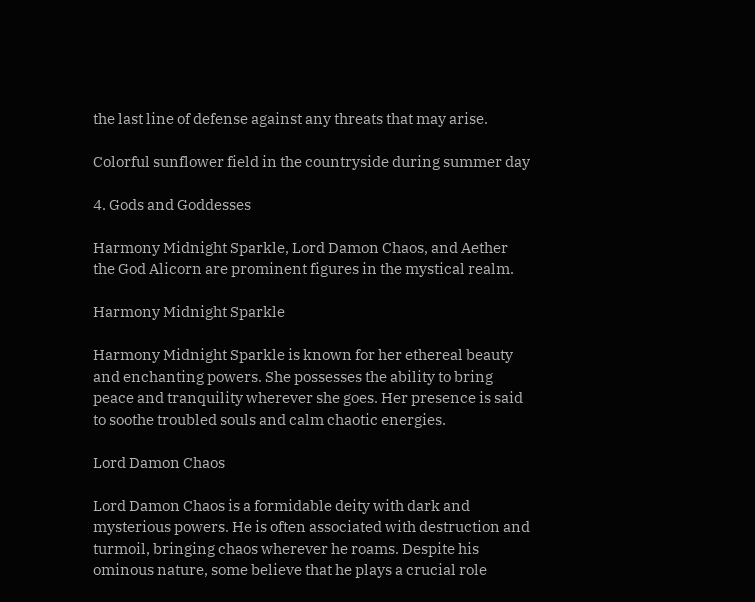the last line of defense against any threats that may arise.

Colorful sunflower field in the countryside during summer day

4. Gods and Goddesses

Harmony Midnight Sparkle, Lord Damon Chaos, and Aether the God Alicorn are prominent figures in the mystical realm.

Harmony Midnight Sparkle

Harmony Midnight Sparkle is known for her ethereal beauty and enchanting powers. She possesses the ability to bring peace and tranquility wherever she goes. Her presence is said to soothe troubled souls and calm chaotic energies.

Lord Damon Chaos

Lord Damon Chaos is a formidable deity with dark and mysterious powers. He is often associated with destruction and turmoil, bringing chaos wherever he roams. Despite his ominous nature, some believe that he plays a crucial role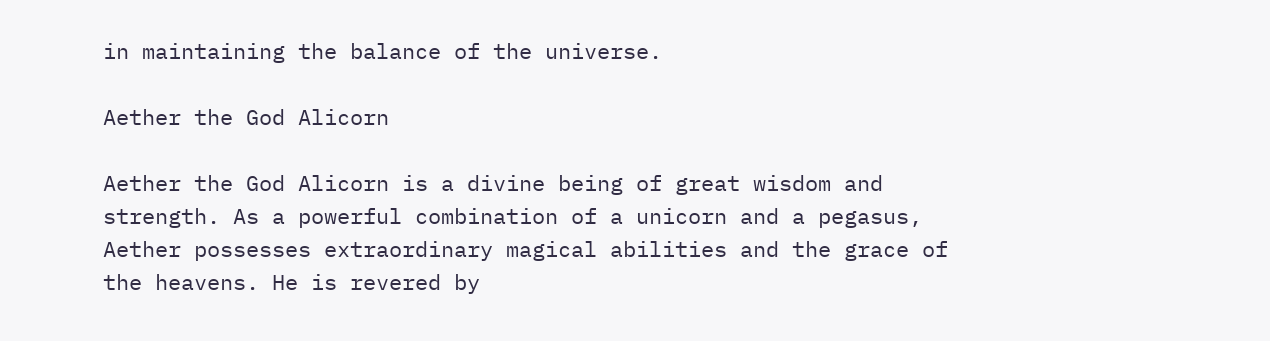in maintaining the balance of the universe.

Aether the God Alicorn

Aether the God Alicorn is a divine being of great wisdom and strength. As a powerful combination of a unicorn and a pegasus, Aether possesses extraordinary magical abilities and the grace of the heavens. He is revered by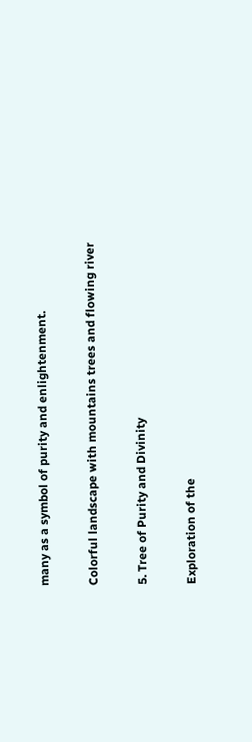many as a symbol of purity and enlightenment.

Colorful landscape with mountains trees and flowing river

5. Tree of Purity and Divinity

Exploration of the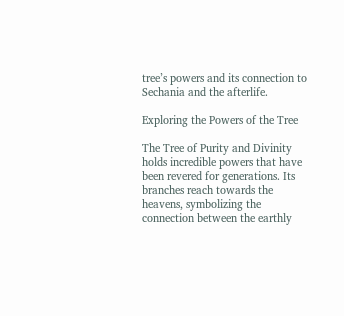tree’s powers and its connection to Sechania and the afterlife.

Exploring the Powers of the Tree

The Tree of Purity and Divinity holds incredible powers that have been revered for generations. Its branches reach towards the heavens, symbolizing the connection between the earthly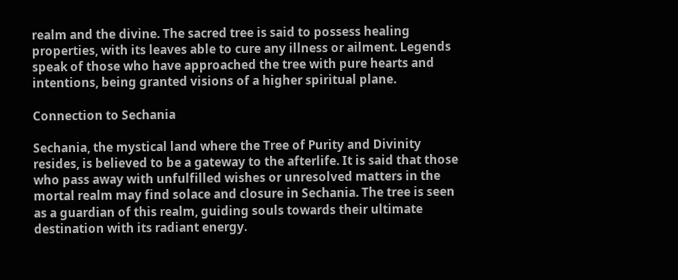realm and the divine. The sacred tree is said to possess healing properties, with its leaves able to cure any illness or ailment. Legends speak of those who have approached the tree with pure hearts and intentions, being granted visions of a higher spiritual plane.

Connection to Sechania

Sechania, the mystical land where the Tree of Purity and Divinity resides, is believed to be a gateway to the afterlife. It is said that those who pass away with unfulfilled wishes or unresolved matters in the mortal realm may find solace and closure in Sechania. The tree is seen as a guardian of this realm, guiding souls towards their ultimate destination with its radiant energy.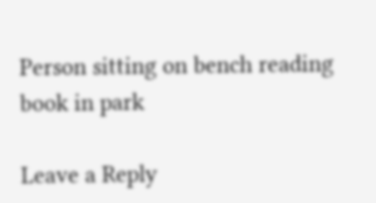Person sitting on bench reading book in park

Leave a Reply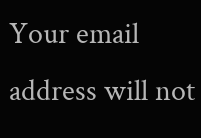Your email address will not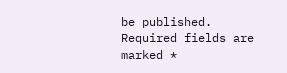be published. Required fields are marked *